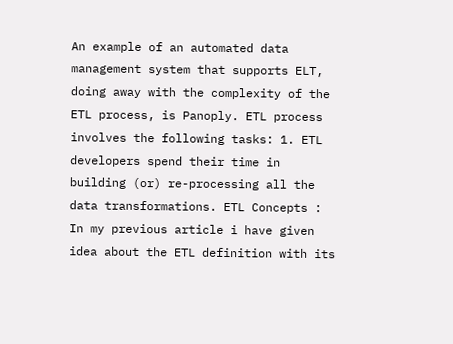An example of an automated data management system that supports ELT, doing away with the complexity of the ETL process, is Panoply. ETL process involves the following tasks: 1. ETL developers spend their time in building (or) re-processing all the data transformations. ETL Concepts : In my previous article i have given idea about the ETL definition with its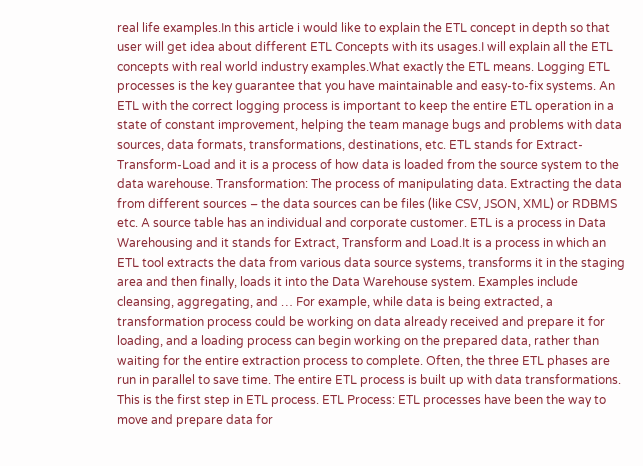real life examples.In this article i would like to explain the ETL concept in depth so that user will get idea about different ETL Concepts with its usages.I will explain all the ETL concepts with real world industry examples.What exactly the ETL means. Logging ETL processes is the key guarantee that you have maintainable and easy-to-fix systems. An ETL with the correct logging process is important to keep the entire ETL operation in a state of constant improvement, helping the team manage bugs and problems with data sources, data formats, transformations, destinations, etc. ETL stands for Extract-Transform-Load and it is a process of how data is loaded from the source system to the data warehouse. Transformation: The process of manipulating data. Extracting the data from different sources – the data sources can be files (like CSV, JSON, XML) or RDBMS etc. A source table has an individual and corporate customer. ETL is a process in Data Warehousing and it stands for Extract, Transform and Load.It is a process in which an ETL tool extracts the data from various data source systems, transforms it in the staging area and then finally, loads it into the Data Warehouse system. Examples include cleansing, aggregating, and … For example, while data is being extracted, a transformation process could be working on data already received and prepare it for loading, and a loading process can begin working on the prepared data, rather than waiting for the entire extraction process to complete. Often, the three ETL phases are run in parallel to save time. The entire ETL process is built up with data transformations. This is the first step in ETL process. ETL Process: ETL processes have been the way to move and prepare data for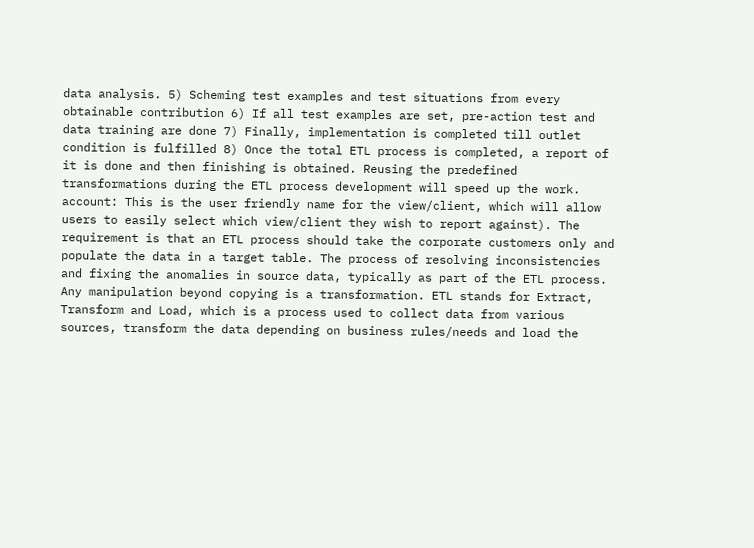data analysis. 5) Scheming test examples and test situations from every obtainable contribution 6) If all test examples are set, pre-action test and data training are done 7) Finally, implementation is completed till outlet condition is fulfilled 8) Once the total ETL process is completed, a report of it is done and then finishing is obtained. Reusing the predefined transformations during the ETL process development will speed up the work. account: This is the user friendly name for the view/client, which will allow users to easily select which view/client they wish to report against). The requirement is that an ETL process should take the corporate customers only and populate the data in a target table. The process of resolving inconsistencies and fixing the anomalies in source data, typically as part of the ETL process. Any manipulation beyond copying is a transformation. ETL stands for Extract, Transform and Load, which is a process used to collect data from various sources, transform the data depending on business rules/needs and load the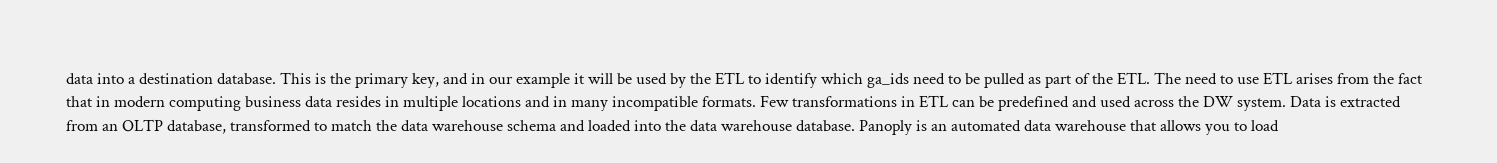data into a destination database. This is the primary key, and in our example it will be used by the ETL to identify which ga_ids need to be pulled as part of the ETL. The need to use ETL arises from the fact that in modern computing business data resides in multiple locations and in many incompatible formats. Few transformations in ETL can be predefined and used across the DW system. Data is extracted from an OLTP database, transformed to match the data warehouse schema and loaded into the data warehouse database. Panoply is an automated data warehouse that allows you to load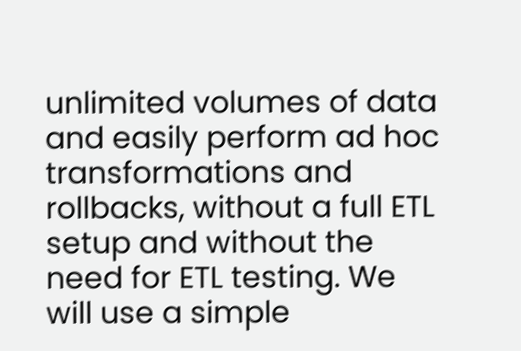unlimited volumes of data and easily perform ad hoc transformations and rollbacks, without a full ETL setup and without the need for ETL testing. We will use a simple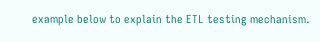example below to explain the ETL testing mechanism.